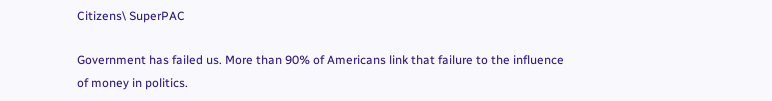Citizens\ SuperPAC

Government has failed us. More than 90% of Americans link that failure to the influence of money in politics.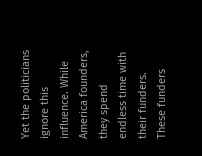Yet the politicians ignore this influence. While America founders, they spend endless time with their funders. These funders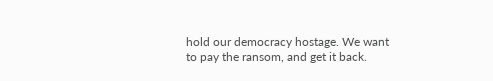hold our democracy hostage. We want to pay the ransom, and get it back.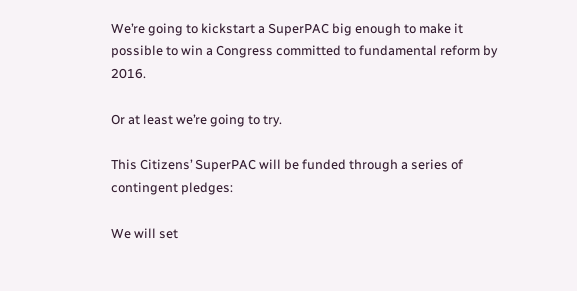We’re going to kickstart a SuperPAC big enough to make it possible to win a Congress committed to fundamental reform by 2016.

Or at least we’re going to try.

This Citizens’ SuperPAC will be funded through a series of contingent pledges:

We will set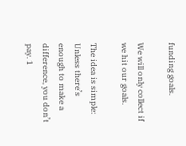funding goals.

We will only collect if we hit our goals.

The idea is simple: Unless there’s enough to make a difference, you don’t pay. 1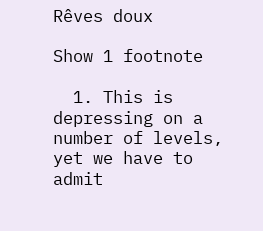Rêves doux

Show 1 footnote

  1. This is depressing on a number of levels, yet we have to admit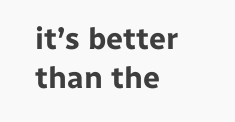it’s better than the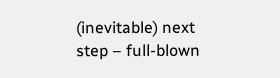(inevitable) next step – full-blown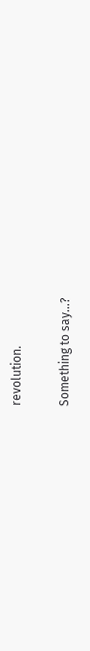revolution.

Something to say...?